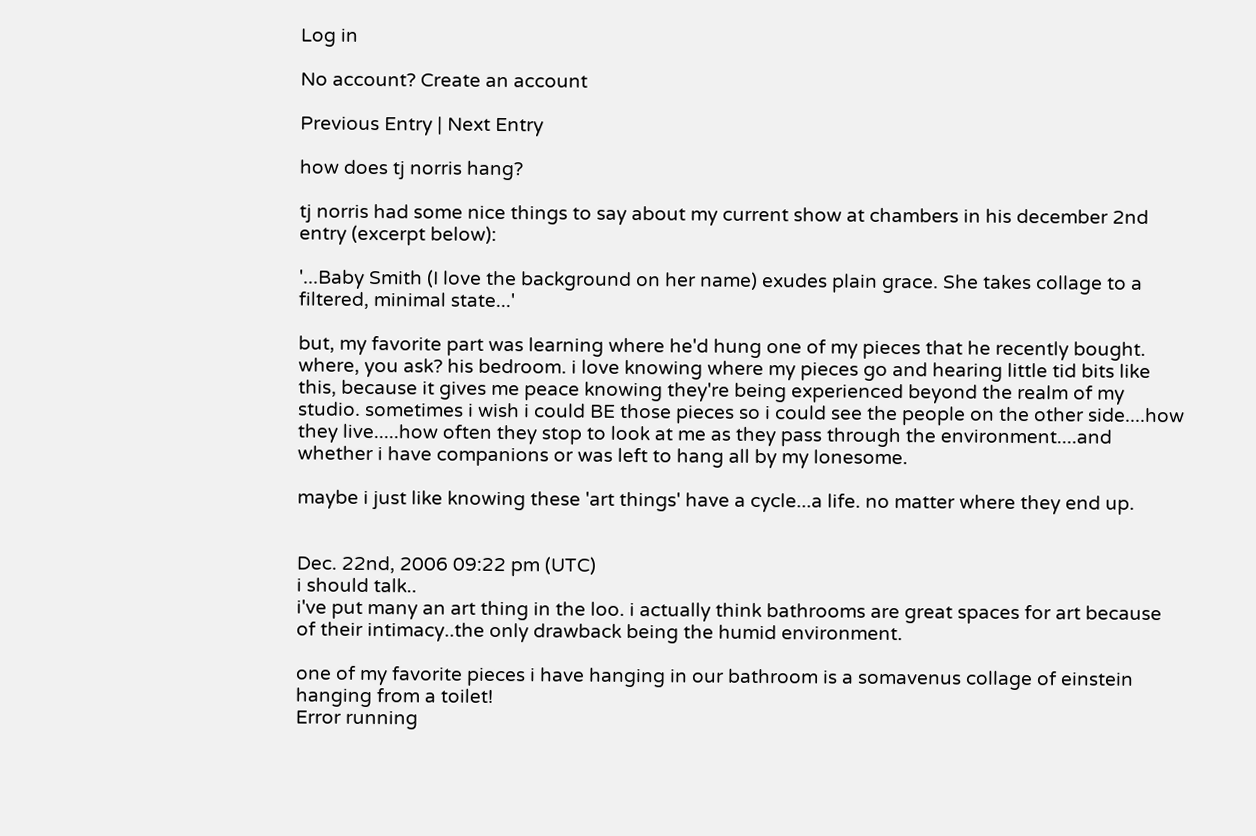Log in

No account? Create an account

Previous Entry | Next Entry

how does tj norris hang?

tj norris had some nice things to say about my current show at chambers in his december 2nd entry (excerpt below):

'...Baby Smith (I love the background on her name) exudes plain grace. She takes collage to a filtered, minimal state...'

but, my favorite part was learning where he'd hung one of my pieces that he recently bought. where, you ask? his bedroom. i love knowing where my pieces go and hearing little tid bits like this, because it gives me peace knowing they're being experienced beyond the realm of my studio. sometimes i wish i could BE those pieces so i could see the people on the other side....how they live.....how often they stop to look at me as they pass through the environment....and whether i have companions or was left to hang all by my lonesome.

maybe i just like knowing these 'art things' have a cycle...a life. no matter where they end up.


Dec. 22nd, 2006 09:22 pm (UTC)
i should talk..
i've put many an art thing in the loo. i actually think bathrooms are great spaces for art because of their intimacy..the only drawback being the humid environment.

one of my favorite pieces i have hanging in our bathroom is a somavenus collage of einstein hanging from a toilet!
Error running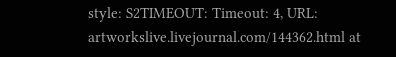style: S2TIMEOUT: Timeout: 4, URL: artworkslive.livejournal.com/144362.html at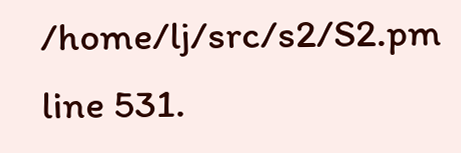/home/lj/src/s2/S2.pm line 531.